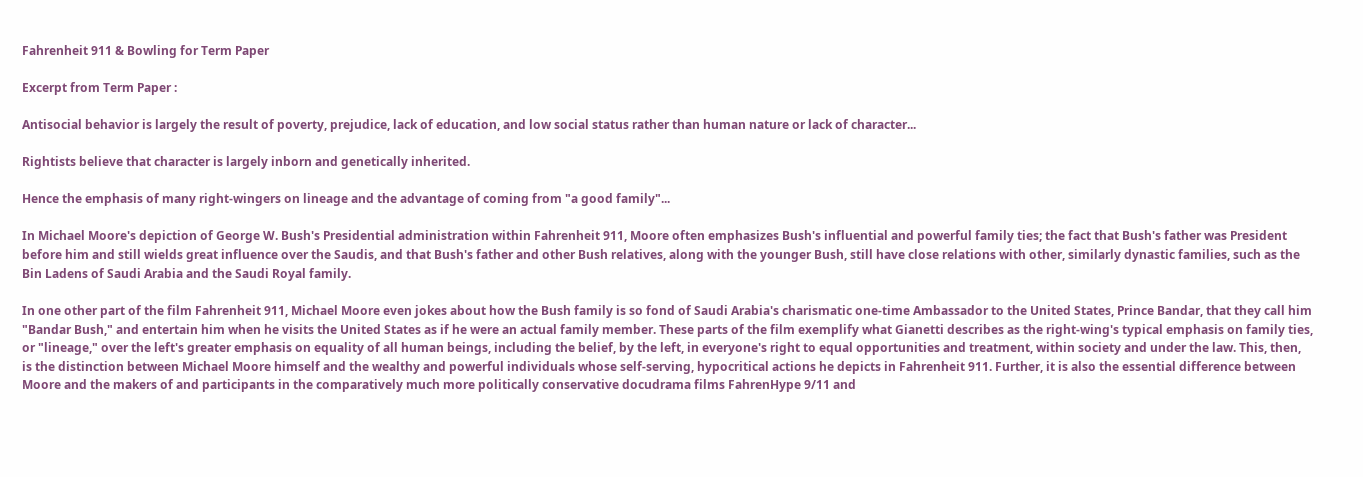Fahrenheit 911 & Bowling for Term Paper

Excerpt from Term Paper :

Antisocial behavior is largely the result of poverty, prejudice, lack of education, and low social status rather than human nature or lack of character...

Rightists believe that character is largely inborn and genetically inherited.

Hence the emphasis of many right-wingers on lineage and the advantage of coming from "a good family"...

In Michael Moore's depiction of George W. Bush's Presidential administration within Fahrenheit 911, Moore often emphasizes Bush's influential and powerful family ties; the fact that Bush's father was President before him and still wields great influence over the Saudis, and that Bush's father and other Bush relatives, along with the younger Bush, still have close relations with other, similarly dynastic families, such as the Bin Ladens of Saudi Arabia and the Saudi Royal family.

In one other part of the film Fahrenheit 911, Michael Moore even jokes about how the Bush family is so fond of Saudi Arabia's charismatic one-time Ambassador to the United States, Prince Bandar, that they call him "Bandar Bush," and entertain him when he visits the United States as if he were an actual family member. These parts of the film exemplify what Gianetti describes as the right-wing's typical emphasis on family ties, or "lineage," over the left's greater emphasis on equality of all human beings, including the belief, by the left, in everyone's right to equal opportunities and treatment, within society and under the law. This, then, is the distinction between Michael Moore himself and the wealthy and powerful individuals whose self-serving, hypocritical actions he depicts in Fahrenheit 911. Further, it is also the essential difference between Moore and the makers of and participants in the comparatively much more politically conservative docudrama films FahrenHype 9/11 and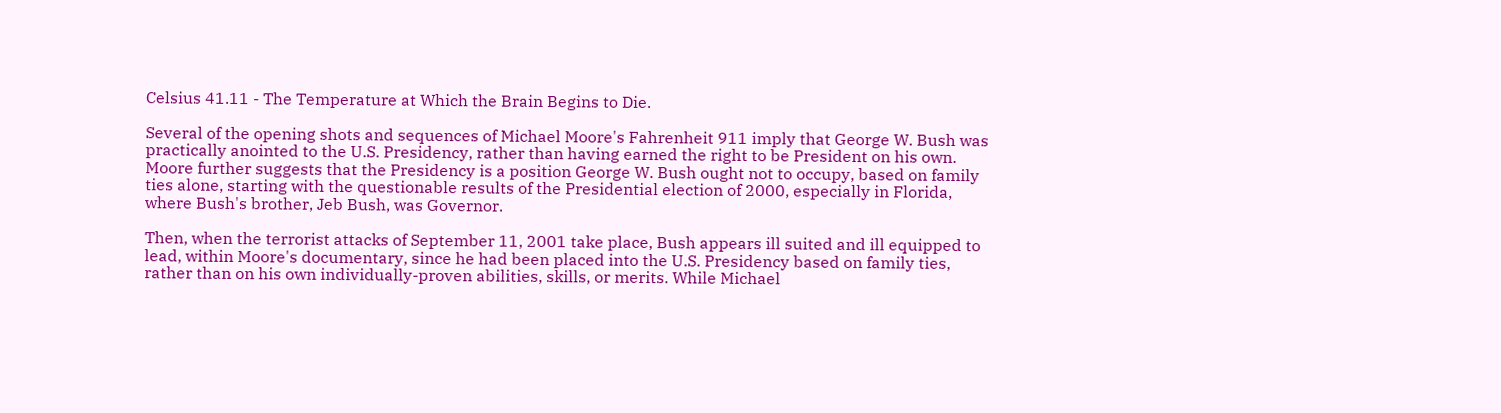Celsius 41.11 - The Temperature at Which the Brain Begins to Die.

Several of the opening shots and sequences of Michael Moore's Fahrenheit 911 imply that George W. Bush was practically anointed to the U.S. Presidency, rather than having earned the right to be President on his own. Moore further suggests that the Presidency is a position George W. Bush ought not to occupy, based on family ties alone, starting with the questionable results of the Presidential election of 2000, especially in Florida, where Bush's brother, Jeb Bush, was Governor.

Then, when the terrorist attacks of September 11, 2001 take place, Bush appears ill suited and ill equipped to lead, within Moore's documentary, since he had been placed into the U.S. Presidency based on family ties, rather than on his own individually-proven abilities, skills, or merits. While Michael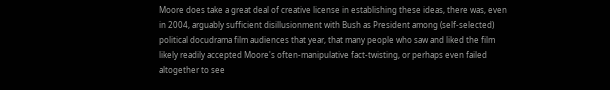Moore does take a great deal of creative license in establishing these ideas, there was, even in 2004, arguably sufficient disillusionment with Bush as President among (self-selected) political docudrama film audiences that year, that many people who saw and liked the film likely readily accepted Moore's often-manipulative fact-twisting, or perhaps even failed altogether to see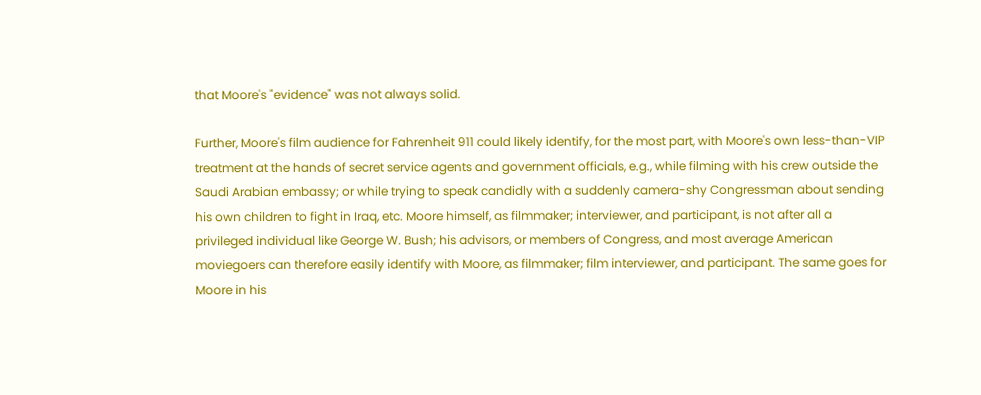that Moore's "evidence" was not always solid.

Further, Moore's film audience for Fahrenheit 911 could likely identify, for the most part, with Moore's own less-than-VIP treatment at the hands of secret service agents and government officials, e.g., while filming with his crew outside the Saudi Arabian embassy; or while trying to speak candidly with a suddenly camera-shy Congressman about sending his own children to fight in Iraq, etc. Moore himself, as filmmaker; interviewer, and participant, is not after all a privileged individual like George W. Bush; his advisors, or members of Congress, and most average American moviegoers can therefore easily identify with Moore, as filmmaker; film interviewer, and participant. The same goes for Moore in his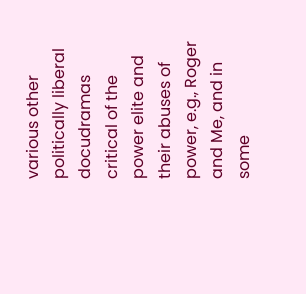various other politically liberal docudramas critical of the power elite and their abuses of power, e.g., Roger and Me, and in some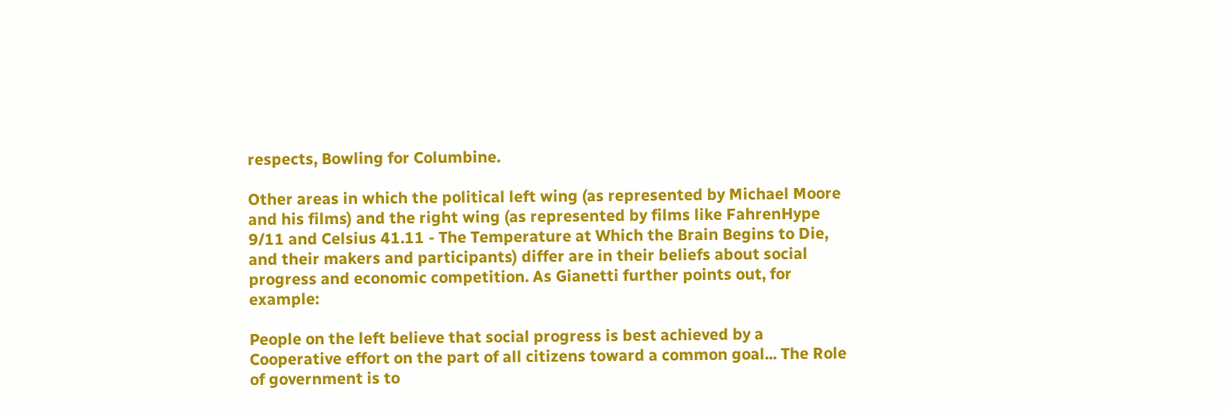respects, Bowling for Columbine.

Other areas in which the political left wing (as represented by Michael Moore and his films) and the right wing (as represented by films like FahrenHype 9/11 and Celsius 41.11 - The Temperature at Which the Brain Begins to Die, and their makers and participants) differ are in their beliefs about social progress and economic competition. As Gianetti further points out, for example:

People on the left believe that social progress is best achieved by a Cooperative effort on the part of all citizens toward a common goal... The Role of government is to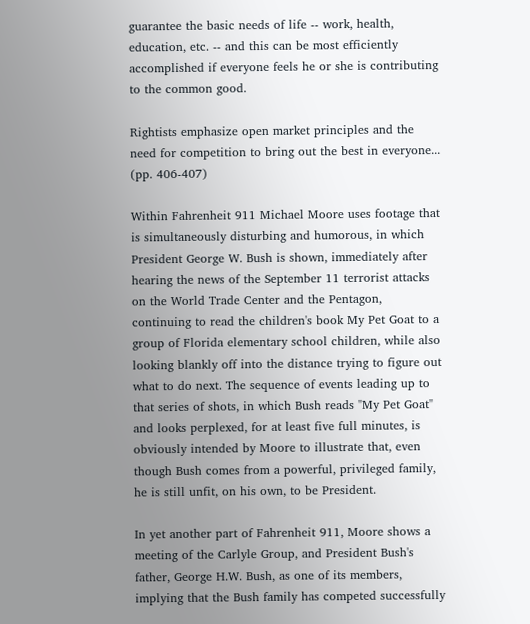guarantee the basic needs of life -- work, health, education, etc. -- and this can be most efficiently accomplished if everyone feels he or she is contributing to the common good.

Rightists emphasize open market principles and the need for competition to bring out the best in everyone... (pp. 406-407)

Within Fahrenheit 911 Michael Moore uses footage that is simultaneously disturbing and humorous, in which President George W. Bush is shown, immediately after hearing the news of the September 11 terrorist attacks on the World Trade Center and the Pentagon, continuing to read the children's book My Pet Goat to a group of Florida elementary school children, while also looking blankly off into the distance trying to figure out what to do next. The sequence of events leading up to that series of shots, in which Bush reads "My Pet Goat" and looks perplexed, for at least five full minutes, is obviously intended by Moore to illustrate that, even though Bush comes from a powerful, privileged family, he is still unfit, on his own, to be President.

In yet another part of Fahrenheit 911, Moore shows a meeting of the Carlyle Group, and President Bush's father, George H.W. Bush, as one of its members, implying that the Bush family has competed successfully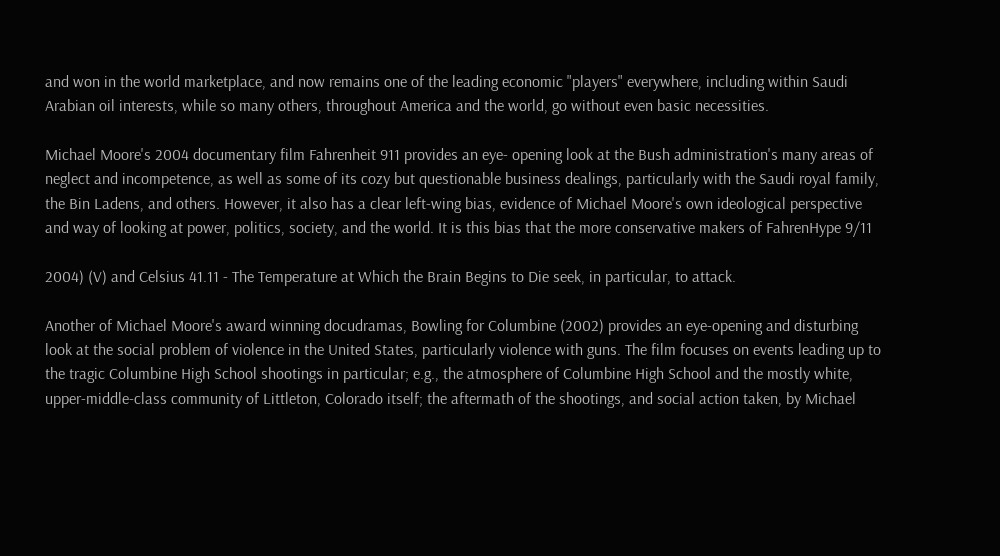and won in the world marketplace, and now remains one of the leading economic "players" everywhere, including within Saudi Arabian oil interests, while so many others, throughout America and the world, go without even basic necessities.

Michael Moore's 2004 documentary film Fahrenheit 911 provides an eye- opening look at the Bush administration's many areas of neglect and incompetence, as well as some of its cozy but questionable business dealings, particularly with the Saudi royal family, the Bin Ladens, and others. However, it also has a clear left-wing bias, evidence of Michael Moore's own ideological perspective and way of looking at power, politics, society, and the world. It is this bias that the more conservative makers of FahrenHype 9/11

2004) (V) and Celsius 41.11 - The Temperature at Which the Brain Begins to Die seek, in particular, to attack.

Another of Michael Moore's award winning docudramas, Bowling for Columbine (2002) provides an eye-opening and disturbing look at the social problem of violence in the United States, particularly violence with guns. The film focuses on events leading up to the tragic Columbine High School shootings in particular; e.g., the atmosphere of Columbine High School and the mostly white, upper-middle-class community of Littleton, Colorado itself; the aftermath of the shootings, and social action taken, by Michael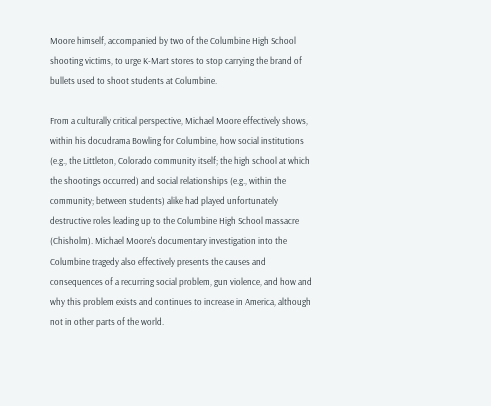Moore himself, accompanied by two of the Columbine High School shooting victims, to urge K-Mart stores to stop carrying the brand of bullets used to shoot students at Columbine.

From a culturally critical perspective, Michael Moore effectively shows, within his docudrama Bowling for Columbine, how social institutions (e.g., the Littleton, Colorado community itself; the high school at which the shootings occurred) and social relationships (e.g., within the community; between students) alike had played unfortunately destructive roles leading up to the Columbine High School massacre (Chisholm). Michael Moore's documentary investigation into the Columbine tragedy also effectively presents the causes and consequences of a recurring social problem, gun violence, and how and why this problem exists and continues to increase in America, although not in other parts of the world.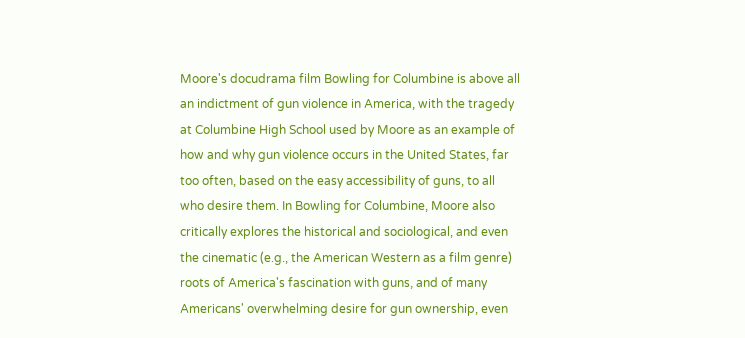Moore's docudrama film Bowling for Columbine is above all an indictment of gun violence in America, with the tragedy at Columbine High School used by Moore as an example of how and why gun violence occurs in the United States, far too often, based on the easy accessibility of guns, to all who desire them. In Bowling for Columbine, Moore also critically explores the historical and sociological, and even the cinematic (e.g., the American Western as a film genre) roots of America's fascination with guns, and of many Americans' overwhelming desire for gun ownership, even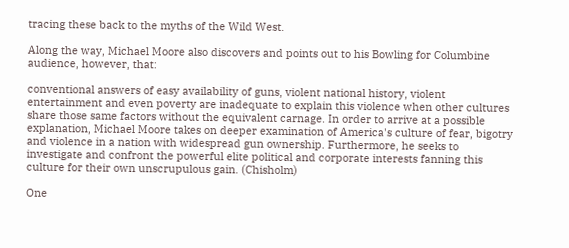tracing these back to the myths of the Wild West.

Along the way, Michael Moore also discovers and points out to his Bowling for Columbine audience, however, that:

conventional answers of easy availability of guns, violent national history, violent entertainment and even poverty are inadequate to explain this violence when other cultures share those same factors without the equivalent carnage. In order to arrive at a possible explanation, Michael Moore takes on deeper examination of America's culture of fear, bigotry and violence in a nation with widespread gun ownership. Furthermore, he seeks to investigate and confront the powerful elite political and corporate interests fanning this culture for their own unscrupulous gain. (Chisholm)

One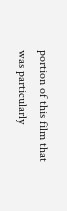portion of this film that was particularly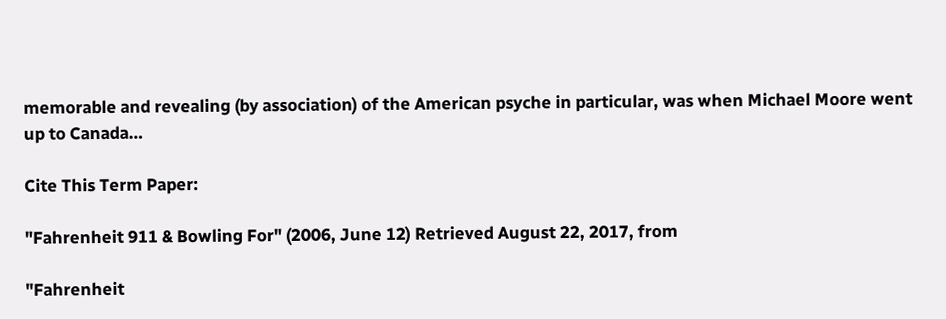memorable and revealing (by association) of the American psyche in particular, was when Michael Moore went up to Canada…

Cite This Term Paper:

"Fahrenheit 911 & Bowling For" (2006, June 12) Retrieved August 22, 2017, from

"Fahrenheit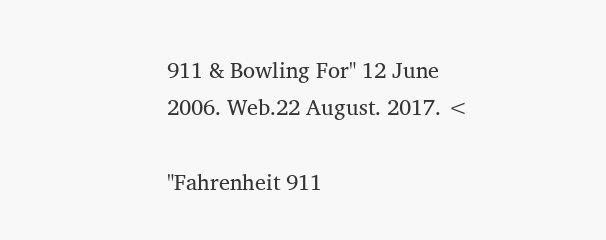911 & Bowling For" 12 June 2006. Web.22 August. 2017. <

"Fahrenheit 911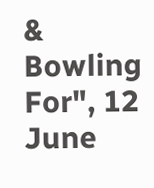& Bowling For", 12 June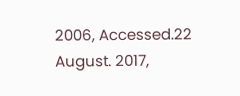2006, Accessed.22 August. 2017,